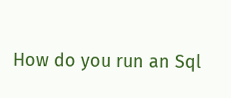How do you run an Sql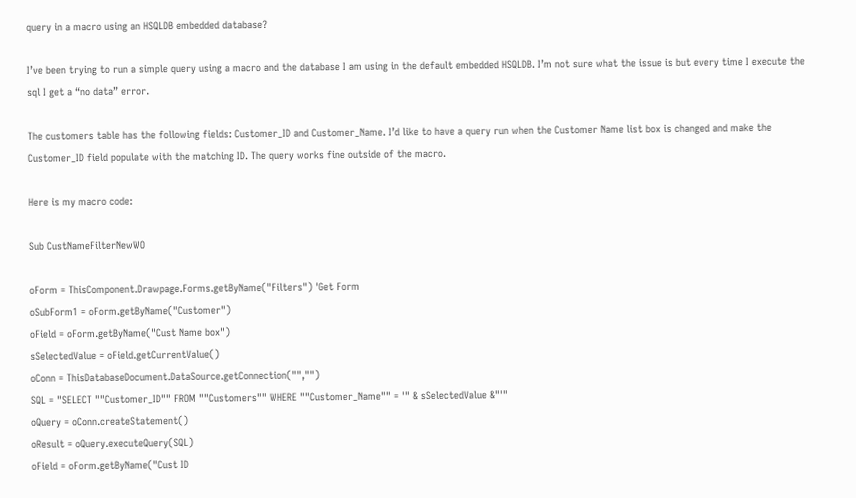query in a macro using an HSQLDB embedded database?

I’ve been trying to run a simple query using a macro and the database I am using in the default embedded HSQLDB. I’m not sure what the issue is but every time I execute the sql I get a “no data” error.

The customers table has the following fields: Customer_ID and Customer_Name. I’d like to have a query run when the Customer Name list box is changed and make the Customer_ID field populate with the matching ID. The query works fine outside of the macro.

Here is my macro code:

Sub CustNameFilterNewWO

oForm = ThisComponent.Drawpage.Forms.getByName("Filters") 'Get Form
oSubForm1 = oForm.getByName("Customer")
oField = oForm.getByName("Cust Name box")
sSelectedValue = oField.getCurrentValue()
oConn = ThisDatabaseDocument.DataSource.getConnection("","")
SQL = "SELECT ""Customer_ID"" FROM ""Customers"" WHERE ""Customer_Name"" = '" & sSelectedValue &"'"
oQuery = oConn.createStatement()
oResult = oQuery.executeQuery(SQL)
oField = oForm.getByName("Cust ID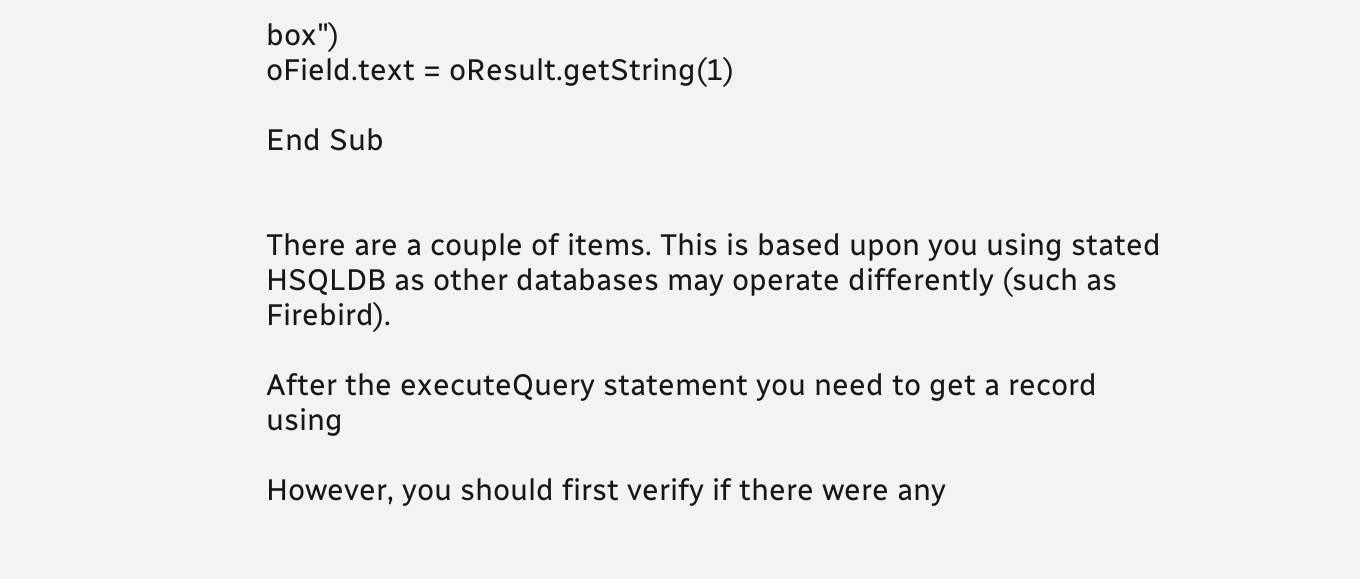box")
oField.text = oResult.getString(1)

End Sub


There are a couple of items. This is based upon you using stated HSQLDB as other databases may operate differently (such as Firebird).

After the executeQuery statement you need to get a record using

However, you should first verify if there were any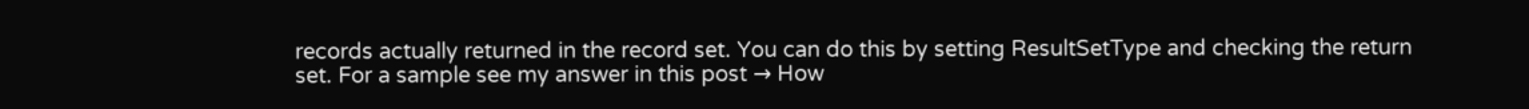records actually returned in the record set. You can do this by setting ResultSetType and checking the return set. For a sample see my answer in this post → How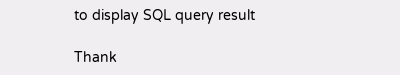to display SQL query result

Thank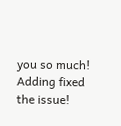you so much! Adding fixed the issue!